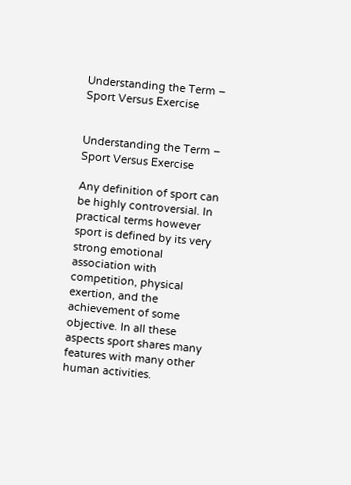Understanding the Term – Sport Versus Exercise


Understanding the Term – Sport Versus Exercise

Any definition of sport can be highly controversial. In practical terms however sport is defined by its very strong emotional association with competition, physical exertion, and the achievement of some objective. In all these aspects sport shares many features with many other human activities.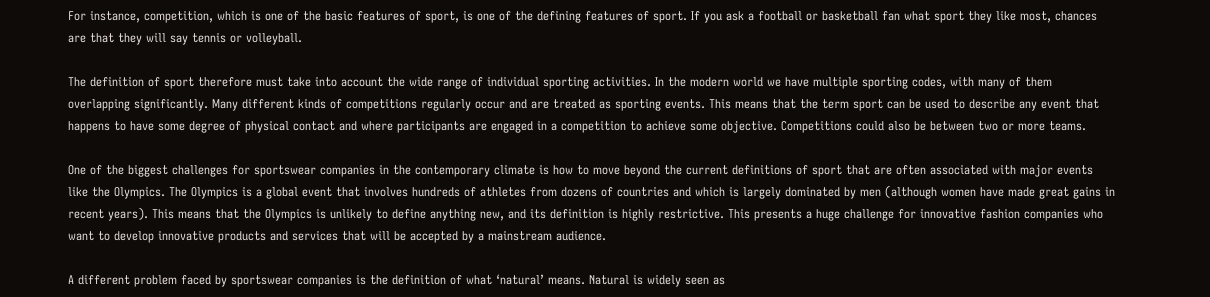For instance, competition, which is one of the basic features of sport, is one of the defining features of sport. If you ask a football or basketball fan what sport they like most, chances are that they will say tennis or volleyball.

The definition of sport therefore must take into account the wide range of individual sporting activities. In the modern world we have multiple sporting codes, with many of them overlapping significantly. Many different kinds of competitions regularly occur and are treated as sporting events. This means that the term sport can be used to describe any event that happens to have some degree of physical contact and where participants are engaged in a competition to achieve some objective. Competitions could also be between two or more teams.

One of the biggest challenges for sportswear companies in the contemporary climate is how to move beyond the current definitions of sport that are often associated with major events like the Olympics. The Olympics is a global event that involves hundreds of athletes from dozens of countries and which is largely dominated by men (although women have made great gains in recent years). This means that the Olympics is unlikely to define anything new, and its definition is highly restrictive. This presents a huge challenge for innovative fashion companies who want to develop innovative products and services that will be accepted by a mainstream audience.

A different problem faced by sportswear companies is the definition of what ‘natural’ means. Natural is widely seen as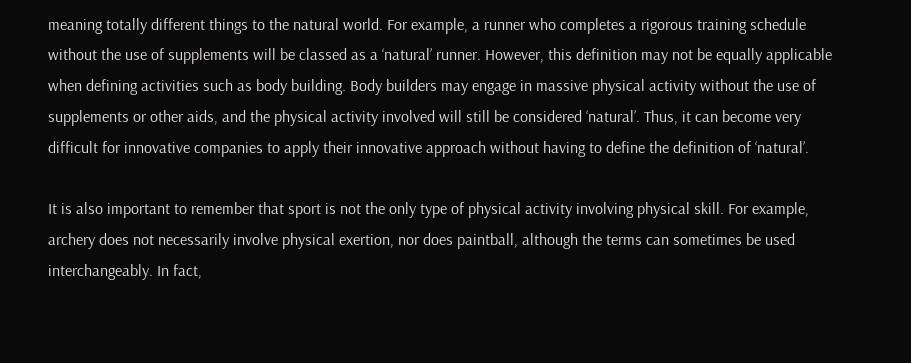meaning totally different things to the natural world. For example, a runner who completes a rigorous training schedule without the use of supplements will be classed as a ‘natural’ runner. However, this definition may not be equally applicable when defining activities such as body building. Body builders may engage in massive physical activity without the use of supplements or other aids, and the physical activity involved will still be considered ‘natural’. Thus, it can become very difficult for innovative companies to apply their innovative approach without having to define the definition of ‘natural’.

It is also important to remember that sport is not the only type of physical activity involving physical skill. For example, archery does not necessarily involve physical exertion, nor does paintball, although the terms can sometimes be used interchangeably. In fact,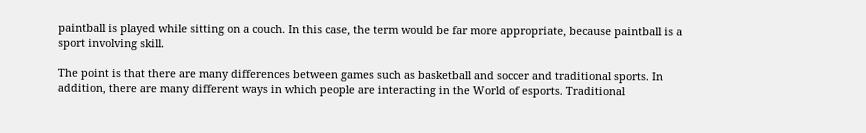paintball is played while sitting on a couch. In this case, the term would be far more appropriate, because paintball is a sport involving skill.

The point is that there are many differences between games such as basketball and soccer and traditional sports. In addition, there are many different ways in which people are interacting in the World of esports. Traditional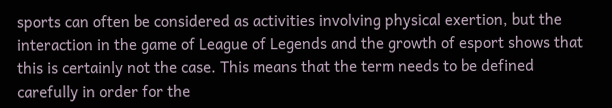sports can often be considered as activities involving physical exertion, but the interaction in the game of League of Legends and the growth of esport shows that this is certainly not the case. This means that the term needs to be defined carefully in order for the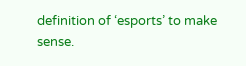definition of ‘esports’ to make sense.